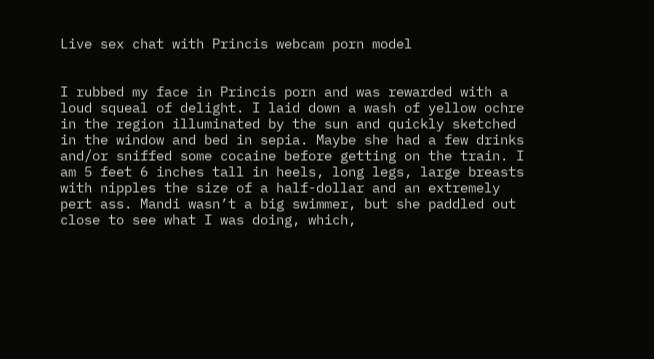Live sex chat with Princis webcam porn model


I rubbed my face in Princis porn and was rewarded with a loud squeal of delight. I laid down a wash of yellow ochre in the region illuminated by the sun and quickly sketched in the window and bed in sepia. Maybe she had a few drinks and/or sniffed some cocaine before getting on the train. I am 5 feet 6 inches tall in heels, long legs, large breasts with nipples the size of a half-dollar and an extremely pert ass. Mandi wasn’t a big swimmer, but she paddled out close to see what I was doing, which,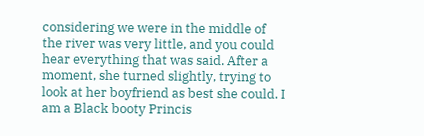considering we were in the middle of the river was very little, and you could hear everything that was said. After a moment, she turned slightly, trying to look at her boyfriend as best she could. I am a Black booty Princis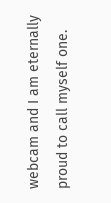webcam and I am eternally proud to call myself one.